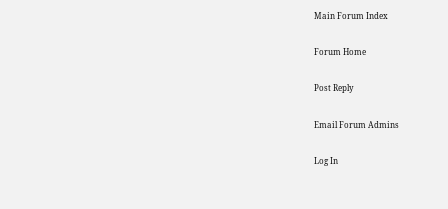Main Forum Index

Forum Home

Post Reply

Email Forum Admins

Log In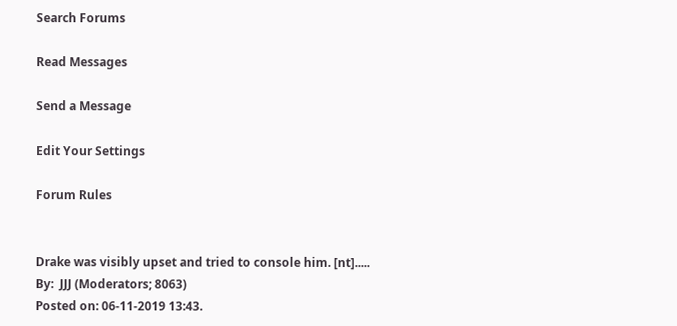Search Forums

Read Messages

Send a Message

Edit Your Settings

Forum Rules


Drake was visibly upset and tried to console him. [nt].....
By:  JJJ (Moderators; 8063)
Posted on: 06-11-2019 13:43.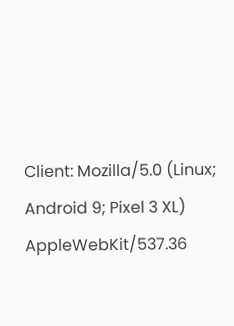Client: Mozilla/5.0 (Linux; Android 9; Pixel 3 XL) AppleWebKit/537.36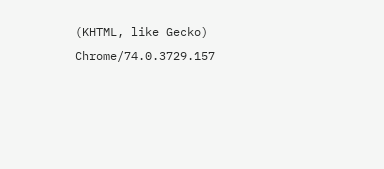(KHTML, like Gecko) Chrome/74.0.3729.157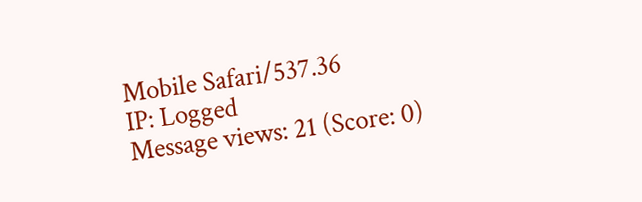Mobile Safari/537.36
IP: Logged
Message views: 21 (Score: 0)